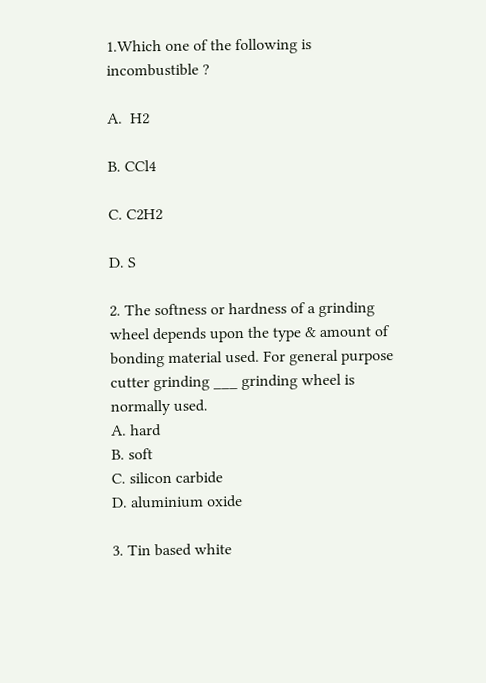1.Which one of the following is incombustible ?

A.  H2

B. CCl4

C. C2H2

D. S

2. The softness or hardness of a grinding wheel depends upon the type & amount of bonding material used. For general purpose cutter grinding ___ grinding wheel is normally used.
A. hard
B. soft
C. silicon carbide
D. aluminium oxide

3. Tin based white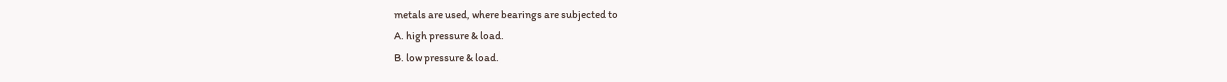metals are used, where bearings are subjected to
A. high pressure & load.
B. low pressure & load.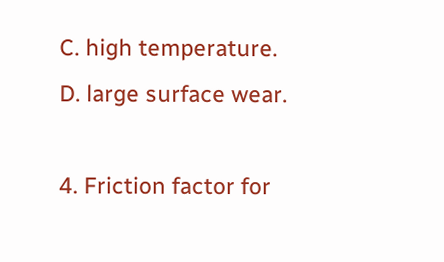C. high temperature.
D. large surface wear.

4. Friction factor for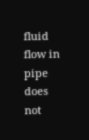fluid flow in pipe does not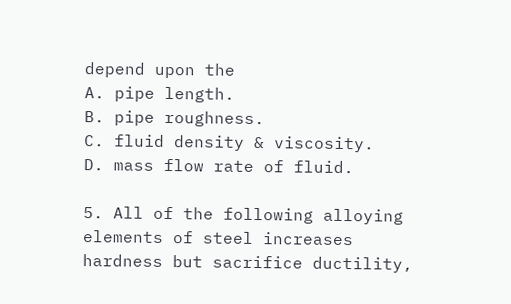depend upon the
A. pipe length.
B. pipe roughness.
C. fluid density & viscosity.
D. mass flow rate of fluid.

5. All of the following alloying elements of steel increases hardness but sacrifice ductility,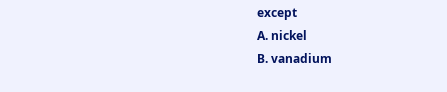except
A. nickel
B. vanadium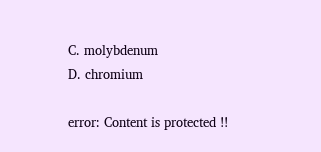C. molybdenum
D. chromium

error: Content is protected !!